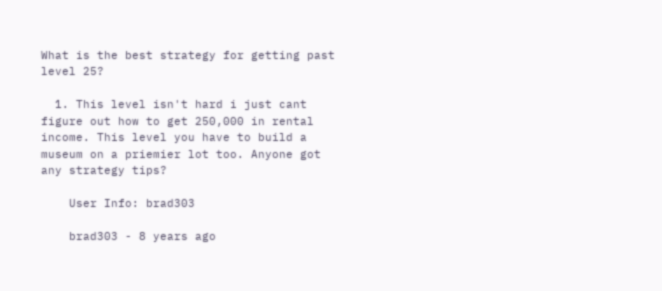What is the best strategy for getting past level 25?

  1. This level isn't hard i just cant figure out how to get 250,000 in rental income. This level you have to build a museum on a priemier lot too. Anyone got any strategy tips?

    User Info: brad303

    brad303 - 8 years ago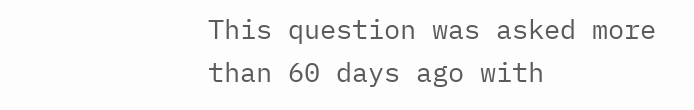This question was asked more than 60 days ago with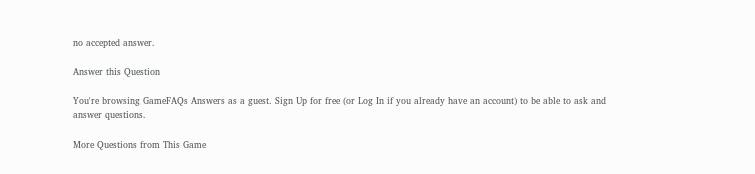no accepted answer.

Answer this Question

You're browsing GameFAQs Answers as a guest. Sign Up for free (or Log In if you already have an account) to be able to ask and answer questions.

More Questions from This Game